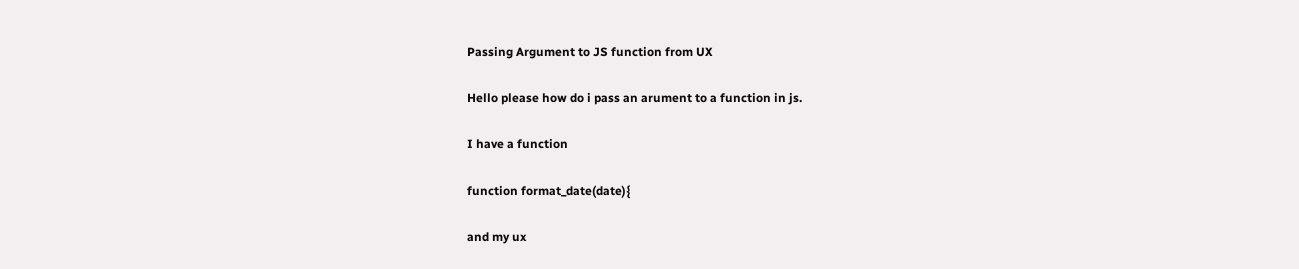Passing Argument to JS function from UX

Hello please how do i pass an arument to a function in js.

I have a function

function format_date(date){

and my ux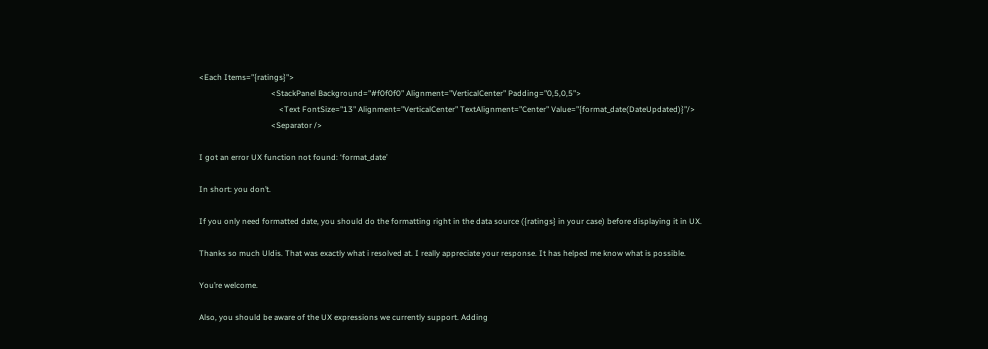<Each Items="{ratings}">
                                    <StackPanel Background="#f0f0f0" Alignment="VerticalCenter" Padding="0,5,0,5">
                                        <Text FontSize="13" Alignment="VerticalCenter" TextAlignment="Center" Value="{format_date(DateUpdated)}"/>
                                    <Separator />

I got an error UX function not found: ‘format_date’

In short: you don’t.

If you only need formatted date, you should do the formatting right in the data source ({ratings} in your case) before displaying it in UX.

Thanks so much Uldis. That was exactly what i resolved at. I really appreciate your response. It has helped me know what is possible.

You’re welcome.

Also, you should be aware of the UX expressions we currently support. Adding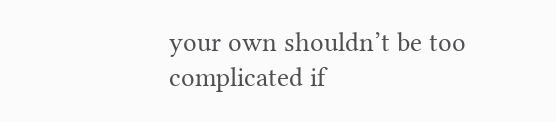your own shouldn’t be too complicated if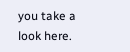you take a look here.